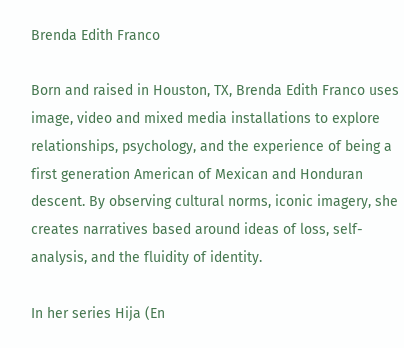Brenda Edith Franco

Born and raised in Houston, TX, Brenda Edith Franco uses image, video and mixed media installations to explore relationships, psychology, and the experience of being a first generation American of Mexican and Honduran descent. By observing cultural norms, iconic imagery, she creates narratives based around ideas of loss, self-analysis, and the fluidity of identity.

In her series Hija (En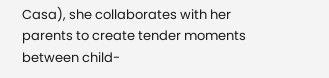Casa), she collaborates with her parents to create tender moments between child-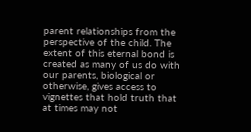parent relationships from the perspective of the child. The extent of this eternal bond is created as many of us do with our parents, biological or otherwise, gives access to vignettes that hold truth that at times may not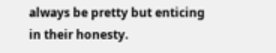always be pretty but enticing in their honesty.